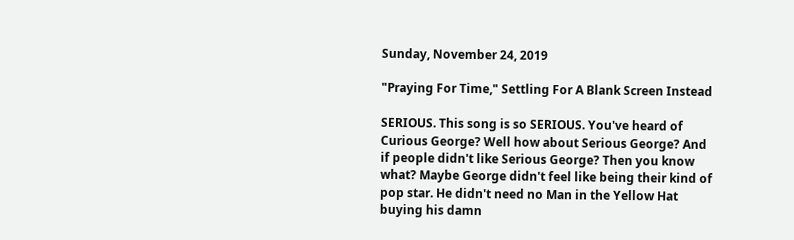Sunday, November 24, 2019

"Praying For Time," Settling For A Blank Screen Instead

SERIOUS. This song is so SERIOUS. You've heard of Curious George? Well how about Serious George? And if people didn't like Serious George? Then you know what? Maybe George didn't feel like being their kind of pop star. He didn't need no Man in the Yellow Hat buying his damn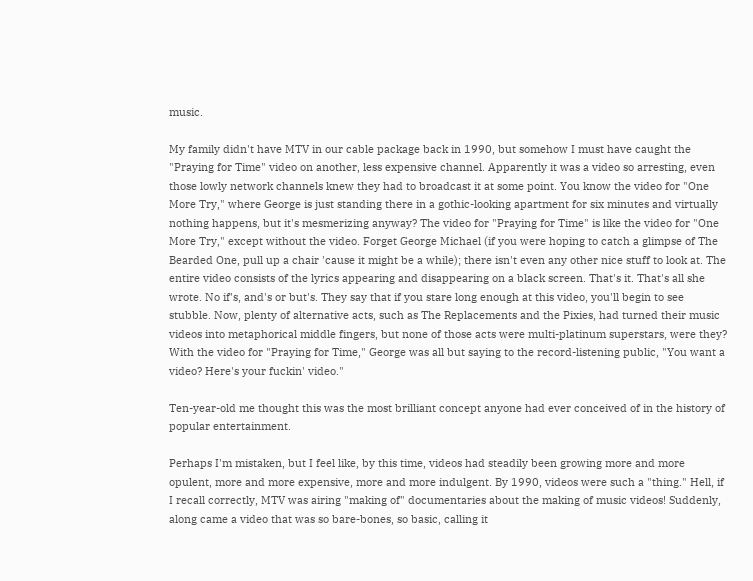music.

My family didn't have MTV in our cable package back in 1990, but somehow I must have caught the "Praying for Time" video on another, less expensive channel. Apparently it was a video so arresting, even those lowly network channels knew they had to broadcast it at some point. You know the video for "One More Try," where George is just standing there in a gothic-looking apartment for six minutes and virtually nothing happens, but it's mesmerizing anyway? The video for "Praying for Time" is like the video for "One More Try," except without the video. Forget George Michael (if you were hoping to catch a glimpse of The Bearded One, pull up a chair 'cause it might be a while); there isn't even any other nice stuff to look at. The entire video consists of the lyrics appearing and disappearing on a black screen. That's it. That's all she wrote. No if's, and's or but's. They say that if you stare long enough at this video, you'll begin to see stubble. Now, plenty of alternative acts, such as The Replacements and the Pixies, had turned their music videos into metaphorical middle fingers, but none of those acts were multi-platinum superstars, were they? With the video for "Praying for Time," George was all but saying to the record-listening public, "You want a video? Here's your fuckin' video."

Ten-year-old me thought this was the most brilliant concept anyone had ever conceived of in the history of popular entertainment.

Perhaps I'm mistaken, but I feel like, by this time, videos had steadily been growing more and more opulent, more and more expensive, more and more indulgent. By 1990, videos were such a "thing." Hell, if I recall correctly, MTV was airing "making of" documentaries about the making of music videos! Suddenly, along came a video that was so bare-bones, so basic, calling it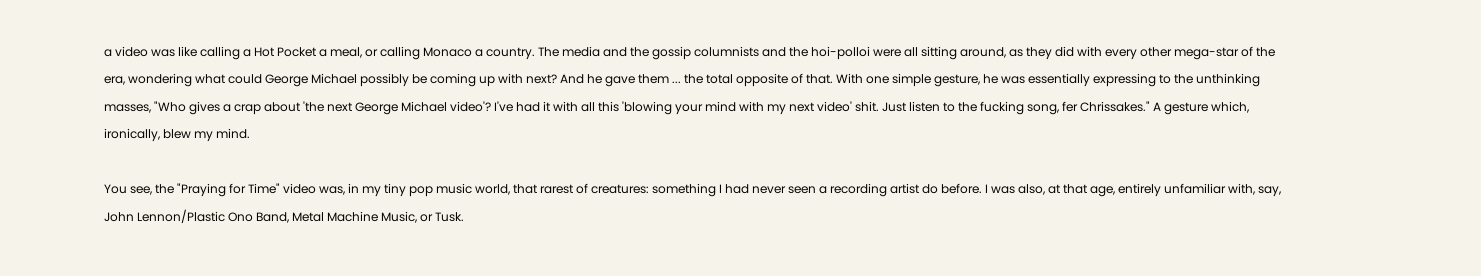a video was like calling a Hot Pocket a meal, or calling Monaco a country. The media and the gossip columnists and the hoi-polloi were all sitting around, as they did with every other mega-star of the era, wondering what could George Michael possibly be coming up with next? And he gave them ... the total opposite of that. With one simple gesture, he was essentially expressing to the unthinking masses, "Who gives a crap about 'the next George Michael video'? I've had it with all this 'blowing your mind with my next video' shit. Just listen to the fucking song, fer Chrissakes." A gesture which, ironically, blew my mind.

You see, the "Praying for Time" video was, in my tiny pop music world, that rarest of creatures: something I had never seen a recording artist do before. I was also, at that age, entirely unfamiliar with, say, John Lennon/Plastic Ono Band, Metal Machine Music, or Tusk.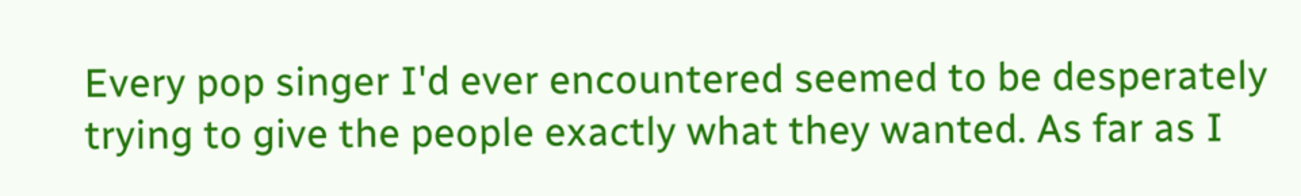Every pop singer I'd ever encountered seemed to be desperately trying to give the people exactly what they wanted. As far as I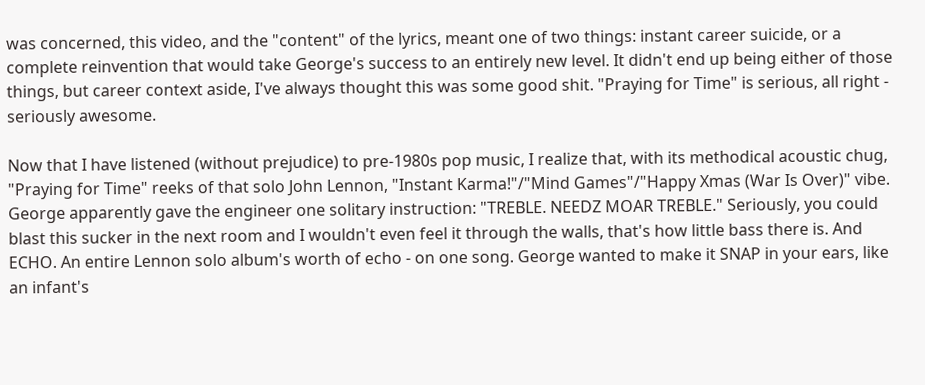was concerned, this video, and the "content" of the lyrics, meant one of two things: instant career suicide, or a complete reinvention that would take George's success to an entirely new level. It didn't end up being either of those things, but career context aside, I've always thought this was some good shit. "Praying for Time" is serious, all right - seriously awesome.

Now that I have listened (without prejudice) to pre-1980s pop music, I realize that, with its methodical acoustic chug, "Praying for Time" reeks of that solo John Lennon, "Instant Karma!"/"Mind Games"/"Happy Xmas (War Is Over)" vibe. George apparently gave the engineer one solitary instruction: "TREBLE. NEEDZ MOAR TREBLE." Seriously, you could blast this sucker in the next room and I wouldn't even feel it through the walls, that's how little bass there is. And ECHO. An entire Lennon solo album's worth of echo - on one song. George wanted to make it SNAP in your ears, like an infant's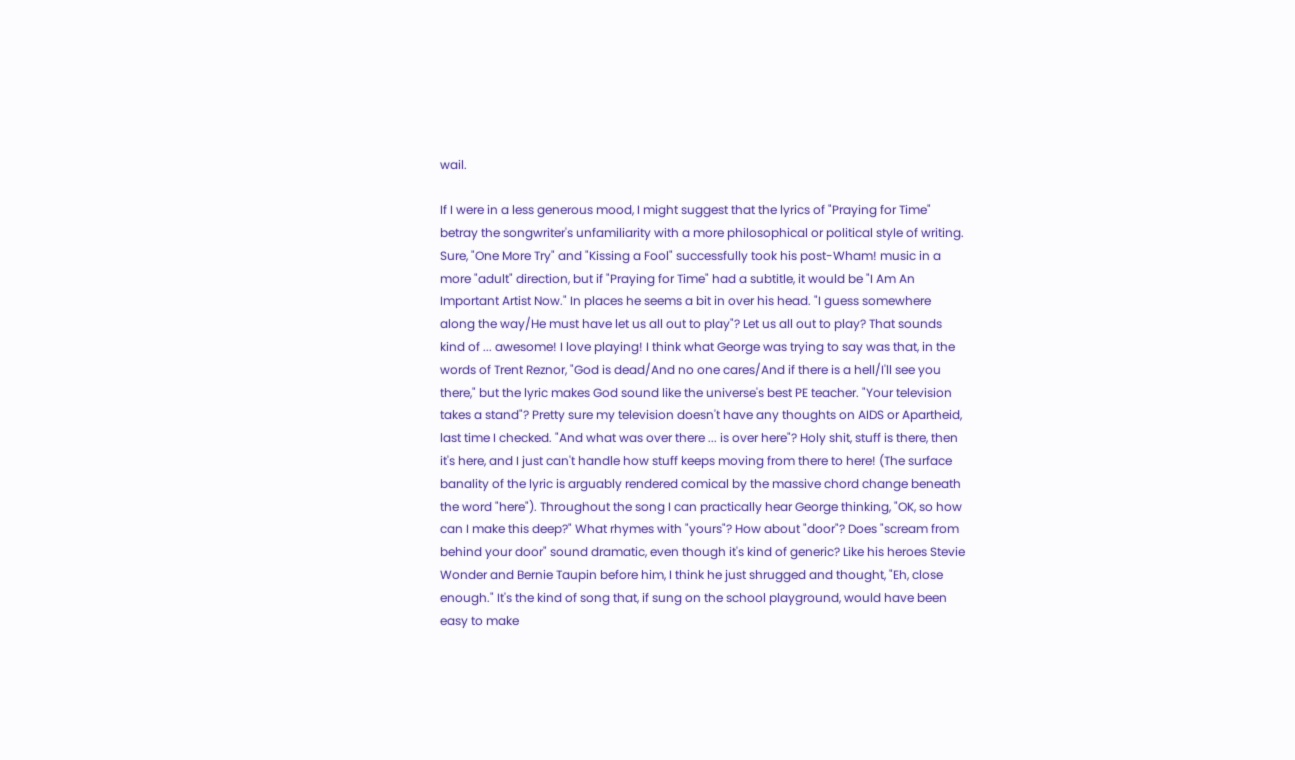wail.

If I were in a less generous mood, I might suggest that the lyrics of "Praying for Time" betray the songwriter's unfamiliarity with a more philosophical or political style of writing. Sure, "One More Try" and "Kissing a Fool" successfully took his post-Wham! music in a more "adult" direction, but if "Praying for Time" had a subtitle, it would be "I Am An Important Artist Now." In places he seems a bit in over his head. "I guess somewhere along the way/He must have let us all out to play"? Let us all out to play? That sounds kind of ... awesome! I love playing! I think what George was trying to say was that, in the words of Trent Reznor, "God is dead/And no one cares/And if there is a hell/I'll see you there," but the lyric makes God sound like the universe's best PE teacher. "Your television takes a stand"? Pretty sure my television doesn't have any thoughts on AIDS or Apartheid, last time I checked. "And what was over there ... is over here"? Holy shit, stuff is there, then it's here, and I just can't handle how stuff keeps moving from there to here! (The surface banality of the lyric is arguably rendered comical by the massive chord change beneath the word "here"). Throughout the song I can practically hear George thinking, "OK, so how can I make this deep?" What rhymes with "yours"? How about "door"? Does "scream from behind your door" sound dramatic, even though it's kind of generic? Like his heroes Stevie Wonder and Bernie Taupin before him, I think he just shrugged and thought, "Eh, close enough." It's the kind of song that, if sung on the school playground, would have been easy to make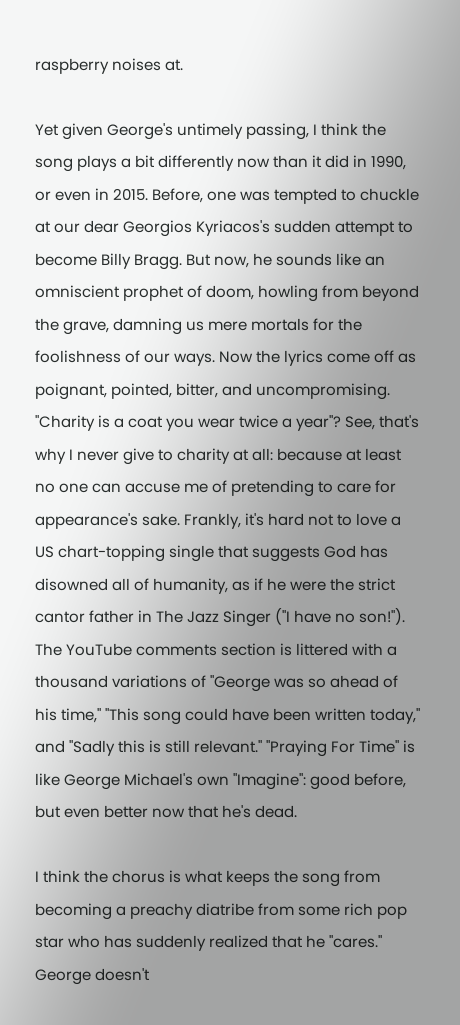raspberry noises at.

Yet given George's untimely passing, I think the song plays a bit differently now than it did in 1990, or even in 2015. Before, one was tempted to chuckle at our dear Georgios Kyriacos's sudden attempt to become Billy Bragg. But now, he sounds like an omniscient prophet of doom, howling from beyond the grave, damning us mere mortals for the foolishness of our ways. Now the lyrics come off as poignant, pointed, bitter, and uncompromising. "Charity is a coat you wear twice a year"? See, that's why I never give to charity at all: because at least no one can accuse me of pretending to care for appearance's sake. Frankly, it's hard not to love a US chart-topping single that suggests God has disowned all of humanity, as if he were the strict cantor father in The Jazz Singer ("I have no son!"). The YouTube comments section is littered with a thousand variations of "George was so ahead of his time," "This song could have been written today," and "Sadly this is still relevant." "Praying For Time" is like George Michael's own "Imagine": good before, but even better now that he's dead.

I think the chorus is what keeps the song from becoming a preachy diatribe from some rich pop star who has suddenly realized that he "cares." George doesn't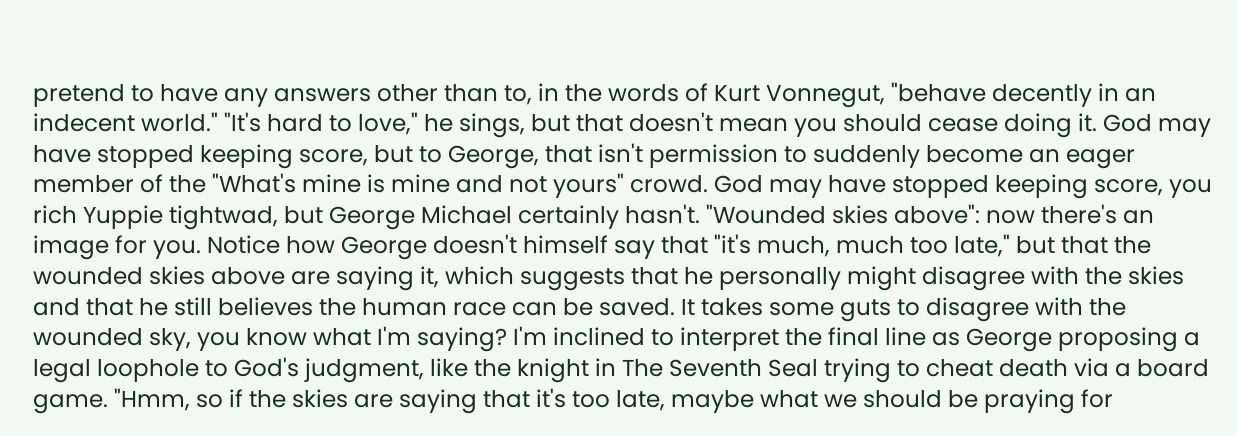pretend to have any answers other than to, in the words of Kurt Vonnegut, "behave decently in an indecent world." "It's hard to love," he sings, but that doesn't mean you should cease doing it. God may have stopped keeping score, but to George, that isn't permission to suddenly become an eager member of the "What's mine is mine and not yours" crowd. God may have stopped keeping score, you rich Yuppie tightwad, but George Michael certainly hasn't. "Wounded skies above": now there's an image for you. Notice how George doesn't himself say that "it's much, much too late," but that the wounded skies above are saying it, which suggests that he personally might disagree with the skies and that he still believes the human race can be saved. It takes some guts to disagree with the wounded sky, you know what I'm saying? I'm inclined to interpret the final line as George proposing a legal loophole to God's judgment, like the knight in The Seventh Seal trying to cheat death via a board game. "Hmm, so if the skies are saying that it's too late, maybe what we should be praying for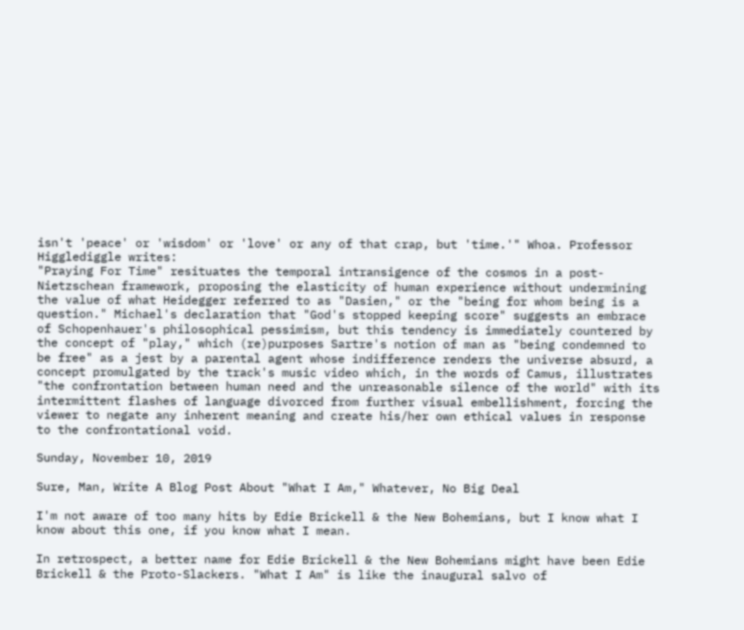isn't 'peace' or 'wisdom' or 'love' or any of that crap, but 'time.'" Whoa. Professor Higglediggle writes:
"Praying For Time" resituates the temporal intransigence of the cosmos in a post-Nietzschean framework, proposing the elasticity of human experience without undermining the value of what Heidegger referred to as "Dasien," or the "being for whom being is a question." Michael's declaration that "God's stopped keeping score" suggests an embrace of Schopenhauer's philosophical pessimism, but this tendency is immediately countered by the concept of "play," which (re)purposes Sartre's notion of man as "being condemned to be free" as a jest by a parental agent whose indifference renders the universe absurd, a concept promulgated by the track's music video which, in the words of Camus, illustrates "the confrontation between human need and the unreasonable silence of the world" with its intermittent flashes of language divorced from further visual embellishment, forcing the viewer to negate any inherent meaning and create his/her own ethical values in response to the confrontational void.

Sunday, November 10, 2019

Sure, Man, Write A Blog Post About "What I Am," Whatever, No Big Deal

I'm not aware of too many hits by Edie Brickell & the New Bohemians, but I know what I know about this one, if you know what I mean.

In retrospect, a better name for Edie Brickell & the New Bohemians might have been Edie Brickell & the Proto-Slackers. "What I Am" is like the inaugural salvo of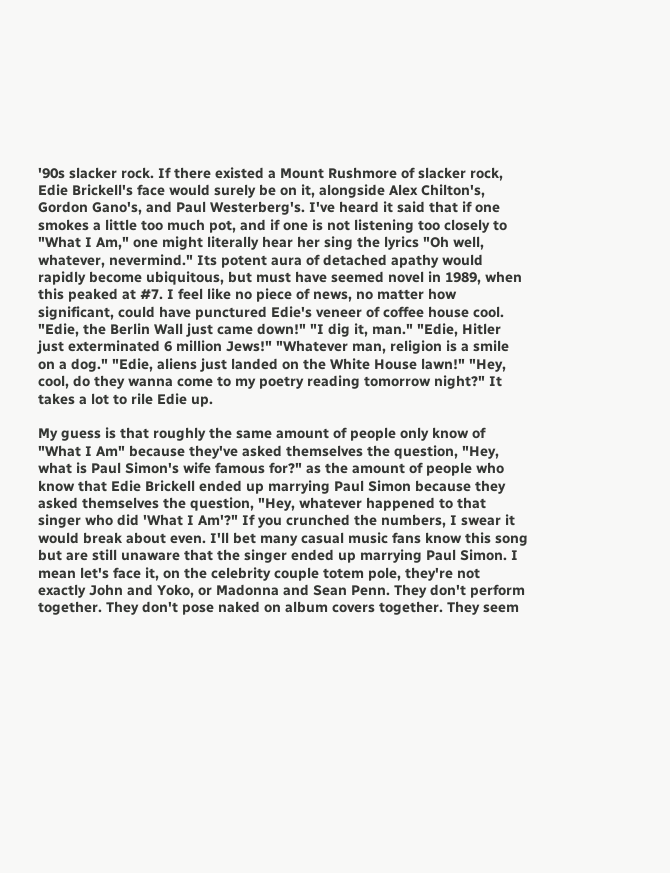'90s slacker rock. If there existed a Mount Rushmore of slacker rock, Edie Brickell's face would surely be on it, alongside Alex Chilton's, Gordon Gano's, and Paul Westerberg's. I've heard it said that if one smokes a little too much pot, and if one is not listening too closely to "What I Am," one might literally hear her sing the lyrics "Oh well, whatever, nevermind." Its potent aura of detached apathy would rapidly become ubiquitous, but must have seemed novel in 1989, when this peaked at #7. I feel like no piece of news, no matter how significant, could have punctured Edie's veneer of coffee house cool. "Edie, the Berlin Wall just came down!" "I dig it, man." "Edie, Hitler just exterminated 6 million Jews!" "Whatever man, religion is a smile on a dog." "Edie, aliens just landed on the White House lawn!" "Hey, cool, do they wanna come to my poetry reading tomorrow night?" It takes a lot to rile Edie up.

My guess is that roughly the same amount of people only know of "What I Am" because they've asked themselves the question, "Hey, what is Paul Simon's wife famous for?" as the amount of people who know that Edie Brickell ended up marrying Paul Simon because they asked themselves the question, "Hey, whatever happened to that singer who did 'What I Am'?" If you crunched the numbers, I swear it would break about even. I'll bet many casual music fans know this song but are still unaware that the singer ended up marrying Paul Simon. I mean let's face it, on the celebrity couple totem pole, they're not exactly John and Yoko, or Madonna and Sean Penn. They don't perform together. They don't pose naked on album covers together. They seem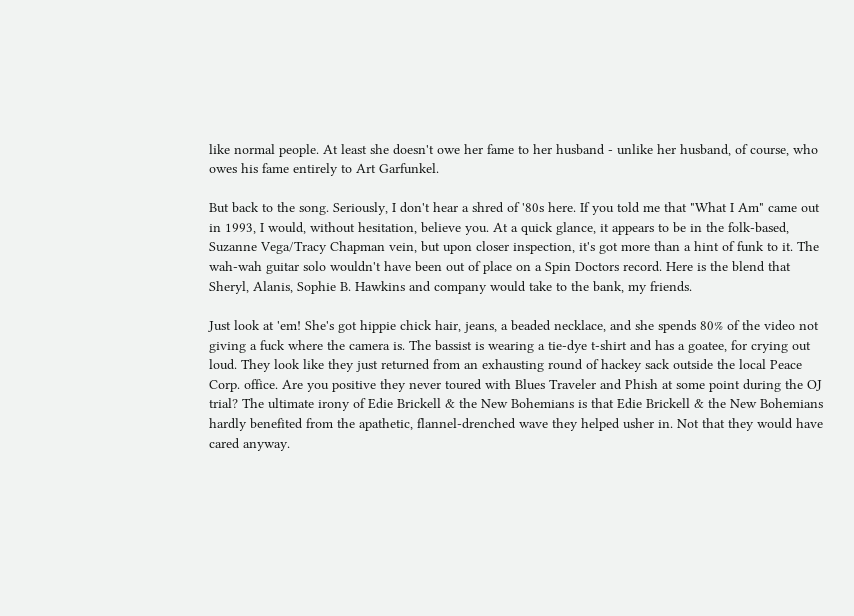like normal people. At least she doesn't owe her fame to her husband - unlike her husband, of course, who owes his fame entirely to Art Garfunkel.

But back to the song. Seriously, I don't hear a shred of '80s here. If you told me that "What I Am" came out in 1993, I would, without hesitation, believe you. At a quick glance, it appears to be in the folk-based, Suzanne Vega/Tracy Chapman vein, but upon closer inspection, it's got more than a hint of funk to it. The wah-wah guitar solo wouldn't have been out of place on a Spin Doctors record. Here is the blend that Sheryl, Alanis, Sophie B. Hawkins and company would take to the bank, my friends.

Just look at 'em! She's got hippie chick hair, jeans, a beaded necklace, and she spends 80% of the video not giving a fuck where the camera is. The bassist is wearing a tie-dye t-shirt and has a goatee, for crying out loud. They look like they just returned from an exhausting round of hackey sack outside the local Peace Corp. office. Are you positive they never toured with Blues Traveler and Phish at some point during the OJ trial? The ultimate irony of Edie Brickell & the New Bohemians is that Edie Brickell & the New Bohemians hardly benefited from the apathetic, flannel-drenched wave they helped usher in. Not that they would have cared anyway.